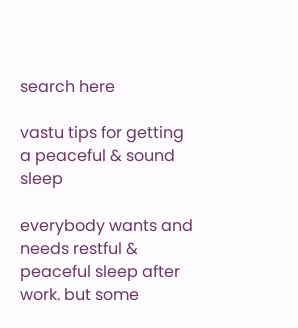search here

vastu tips for getting a peaceful & sound sleep

everybody wants and needs restful & peaceful sleep after work. but some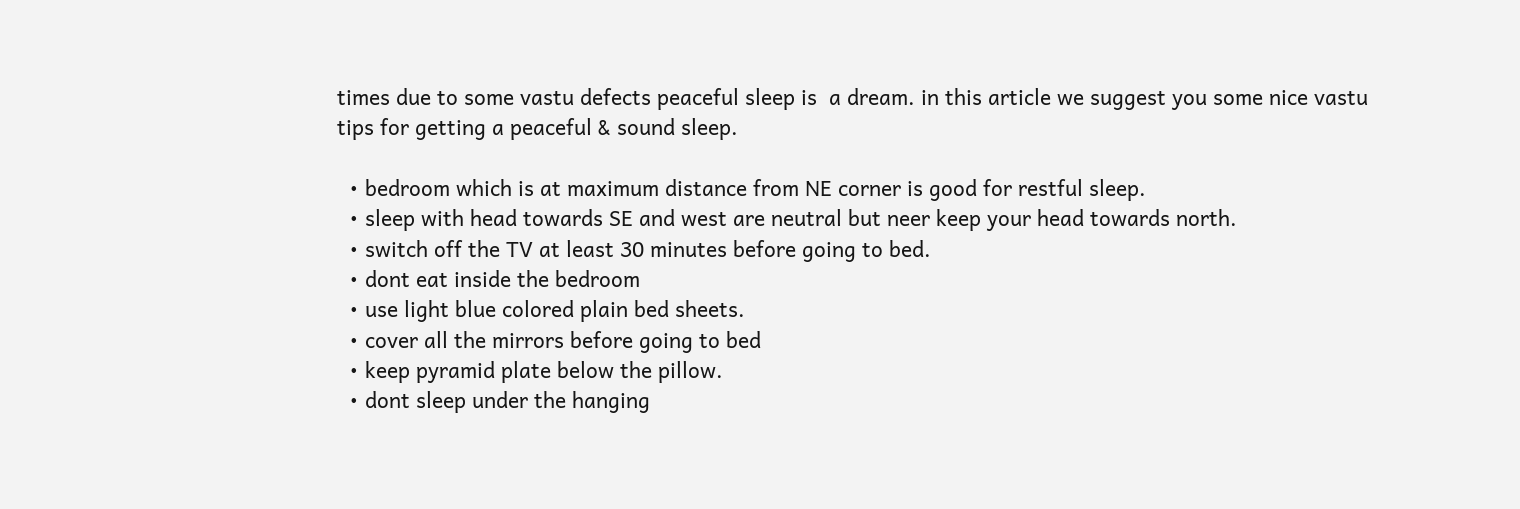times due to some vastu defects peaceful sleep is  a dream. in this article we suggest you some nice vastu tips for getting a peaceful & sound sleep.

  • bedroom which is at maximum distance from NE corner is good for restful sleep.
  • sleep with head towards SE and west are neutral but neer keep your head towards north.
  • switch off the TV at least 30 minutes before going to bed.
  • dont eat inside the bedroom
  • use light blue colored plain bed sheets.
  • cover all the mirrors before going to bed
  • keep pyramid plate below the pillow.
  • dont sleep under the hanging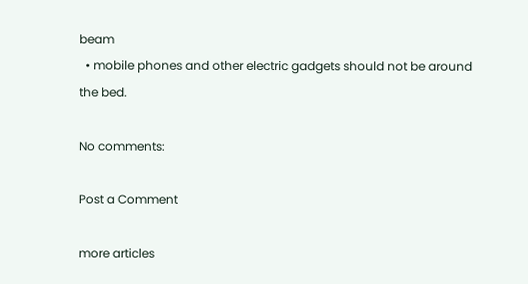beam
  • mobile phones and other electric gadgets should not be around the bed.

No comments:

Post a Comment

more articles